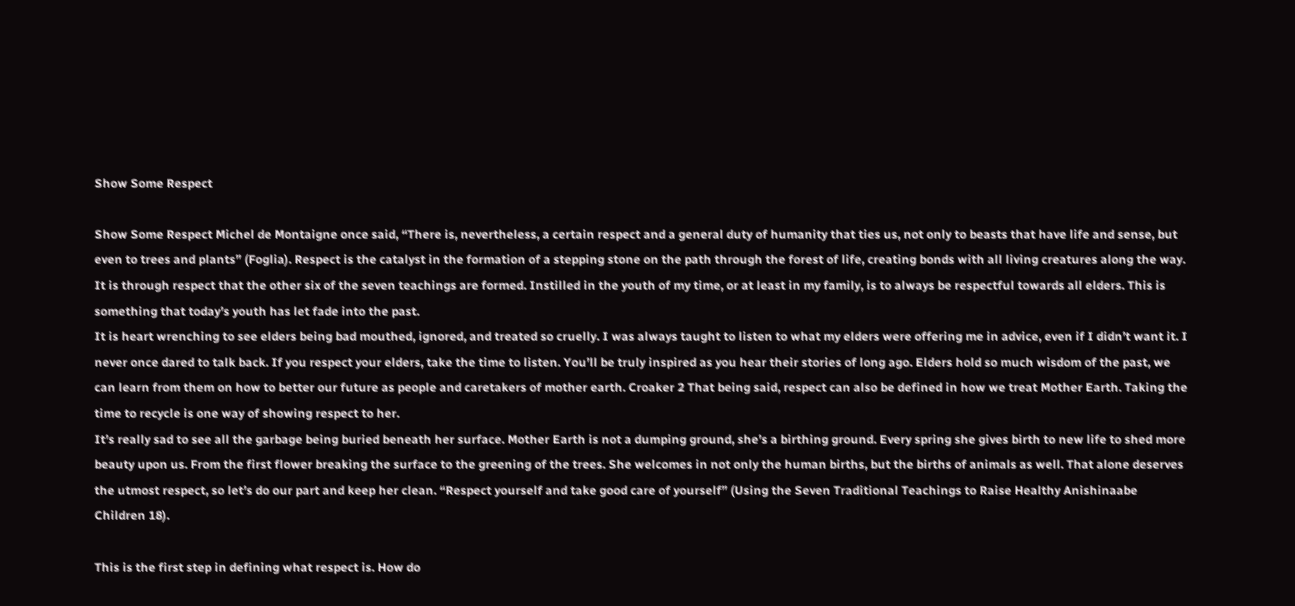Show Some Respect

Show Some Respect Michel de Montaigne once said, “There is, nevertheless, a certain respect and a general duty of humanity that ties us, not only to beasts that have life and sense, but even to trees and plants” (Foglia). Respect is the catalyst in the formation of a stepping stone on the path through the forest of life, creating bonds with all living creatures along the way. It is through respect that the other six of the seven teachings are formed. Instilled in the youth of my time, or at least in my family, is to always be respectful towards all elders. This is something that today’s youth has let fade into the past.
It is heart wrenching to see elders being bad mouthed, ignored, and treated so cruelly. I was always taught to listen to what my elders were offering me in advice, even if I didn’t want it. I never once dared to talk back. If you respect your elders, take the time to listen. You’ll be truly inspired as you hear their stories of long ago. Elders hold so much wisdom of the past, we can learn from them on how to better our future as people and caretakers of mother earth. Croaker 2 That being said, respect can also be defined in how we treat Mother Earth. Taking the time to recycle is one way of showing respect to her.
It’s really sad to see all the garbage being buried beneath her surface. Mother Earth is not a dumping ground, she’s a birthing ground. Every spring she gives birth to new life to shed more beauty upon us. From the first flower breaking the surface to the greening of the trees. She welcomes in not only the human births, but the births of animals as well. That alone deserves the utmost respect, so let’s do our part and keep her clean. “Respect yourself and take good care of yourself” (Using the Seven Traditional Teachings to Raise Healthy Anishinaabe Children 18).

This is the first step in defining what respect is. How do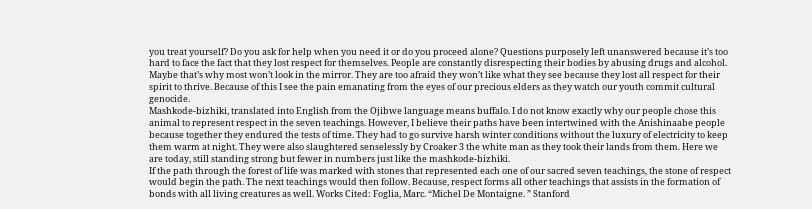you treat yourself? Do you ask for help when you need it or do you proceed alone? Questions purposely left unanswered because it’s too hard to face the fact that they lost respect for themselves. People are constantly disrespecting their bodies by abusing drugs and alcohol. Maybe that’s why most won’t look in the mirror. They are too afraid they won’t like what they see because they lost all respect for their spirit to thrive. Because of this I see the pain emanating from the eyes of our precious elders as they watch our youth commit cultural genocide.
Mashkode-bizhiki, translated into English from the Ojibwe language means buffalo. I do not know exactly why our people chose this animal to represent respect in the seven teachings. However, I believe their paths have been intertwined with the Anishinaabe people because together they endured the tests of time. They had to go survive harsh winter conditions without the luxury of electricity to keep them warm at night. They were also slaughtered senselessly by Croaker 3 the white man as they took their lands from them. Here we are today, still standing strong but fewer in numbers just like the mashkode-bizhiki.
If the path through the forest of life was marked with stones that represented each one of our sacred seven teachings, the stone of respect would begin the path. The next teachings would then follow. Because, respect forms all other teachings that assists in the formation of bonds with all living creatures as well. Works Cited: Foglia, Marc. “Michel De Montaigne. ” Stanford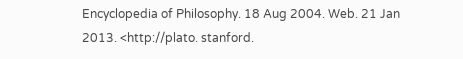Encyclopedia of Philosophy. 18 Aug 2004. Web. 21 Jan 2013. <http://plato. stanford.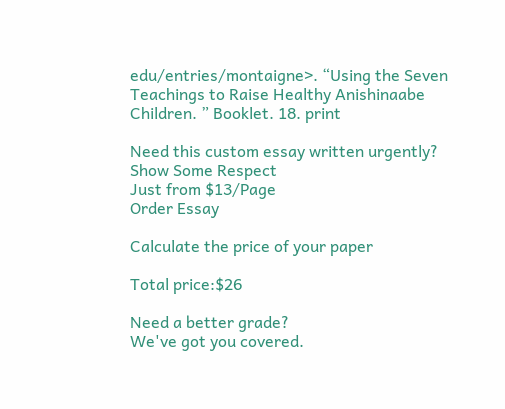edu/entries/montaigne>. “Using the Seven Teachings to Raise Healthy Anishinaabe Children. ” Booklet. 18. print

Need this custom essay written urgently?
Show Some Respect
Just from $13/Page
Order Essay

Calculate the price of your paper

Total price:$26

Need a better grade?
We've got you covered.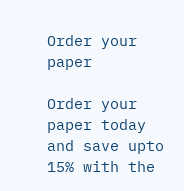Order your paper

Order your paper today and save upto 15% with the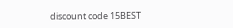discount code 15BEST